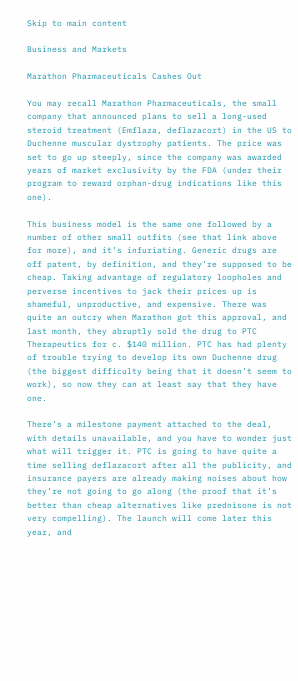Skip to main content

Business and Markets

Marathon Pharmaceuticals Cashes Out

You may recall Marathon Pharmaceuticals, the small company that announced plans to sell a long-used steroid treatment (Emflaza, deflazacort) in the US to Duchenne muscular dystrophy patients. The price was set to go up steeply, since the company was awarded years of market exclusivity by the FDA (under their program to reward orphan-drug indications like this one).

This business model is the same one followed by a number of other small outfits (see that link above for more), and it’s infuriating. Generic drugs are off patent, by definition, and they’re supposed to be cheap. Taking advantage of regulatory loopholes and perverse incentives to jack their prices up is shameful, unproductive, and expensive. There was quite an outcry when Marathon got this approval, and last month, they abruptly sold the drug to PTC Therapeutics for c. $140 million. PTC has had plenty of trouble trying to develop its own Duchenne drug (the biggest difficulty being that it doesn’t seem to work), so now they can at least say that they have one.

There’s a milestone payment attached to the deal, with details unavailable, and you have to wonder just what will trigger it. PTC is going to have quite a time selling deflazacort after all the publicity, and insurance payers are already making noises about how they’re not going to go along (the proof that it’s better than cheap alternatives like prednisone is not very compelling). The launch will come later this year, and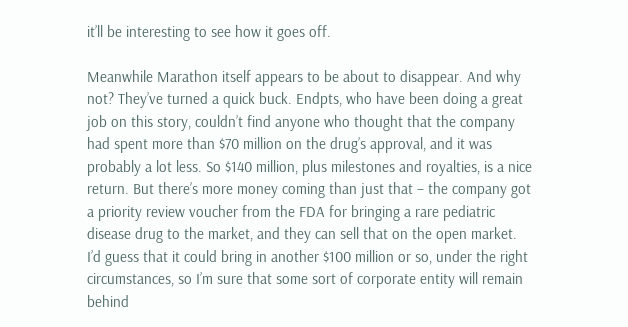it’ll be interesting to see how it goes off.

Meanwhile Marathon itself appears to be about to disappear. And why not? They’ve turned a quick buck. Endpts, who have been doing a great job on this story, couldn’t find anyone who thought that the company had spent more than $70 million on the drug’s approval, and it was probably a lot less. So $140 million, plus milestones and royalties, is a nice return. But there’s more money coming than just that – the company got a priority review voucher from the FDA for bringing a rare pediatric disease drug to the market, and they can sell that on the open market. I’d guess that it could bring in another $100 million or so, under the right circumstances, so I’m sure that some sort of corporate entity will remain behind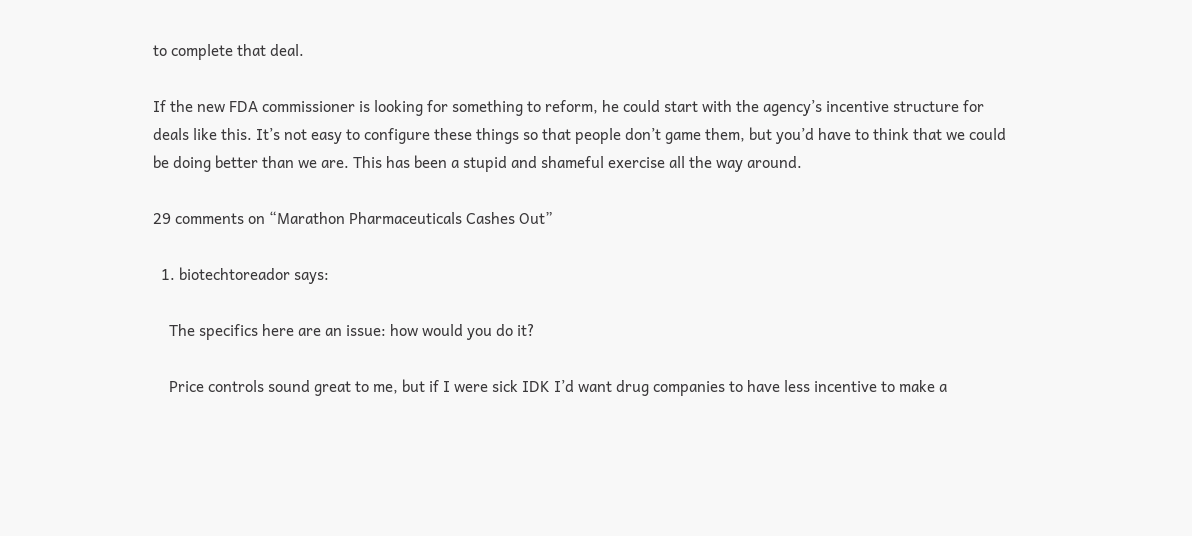to complete that deal.

If the new FDA commissioner is looking for something to reform, he could start with the agency’s incentive structure for deals like this. It’s not easy to configure these things so that people don’t game them, but you’d have to think that we could be doing better than we are. This has been a stupid and shameful exercise all the way around.

29 comments on “Marathon Pharmaceuticals Cashes Out”

  1. biotechtoreador says:

    The specifics here are an issue: how would you do it?

    Price controls sound great to me, but if I were sick IDK I’d want drug companies to have less incentive to make a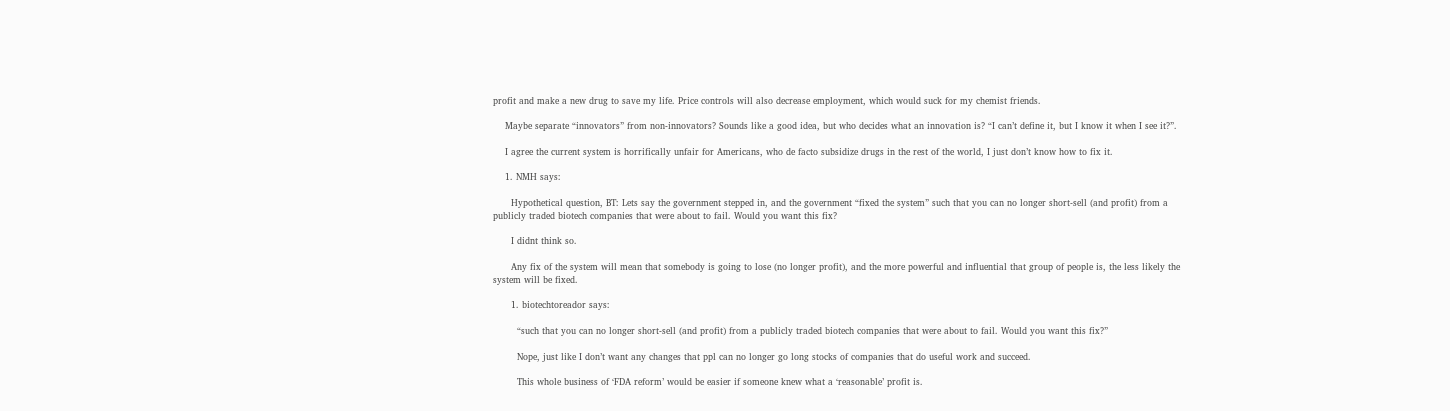profit and make a new drug to save my life. Price controls will also decrease employment, which would suck for my chemist friends.

    Maybe separate “innovators” from non-innovators? Sounds like a good idea, but who decides what an innovation is? “I can’t define it, but I know it when I see it?”.

    I agree the current system is horrifically unfair for Americans, who de facto subsidize drugs in the rest of the world, I just don’t know how to fix it.

    1. NMH says:

      Hypothetical question, BT: Lets say the government stepped in, and the government “fixed the system” such that you can no longer short-sell (and profit) from a publicly traded biotech companies that were about to fail. Would you want this fix?

      I didnt think so.

      Any fix of the system will mean that somebody is going to lose (no longer profit), and the more powerful and influential that group of people is, the less likely the system will be fixed.

      1. biotechtoreador says:

        “such that you can no longer short-sell (and profit) from a publicly traded biotech companies that were about to fail. Would you want this fix?”

        Nope, just like I don’t want any changes that ppl can no longer go long stocks of companies that do useful work and succeed.

        This whole business of ‘FDA reform’ would be easier if someone knew what a ‘reasonable’ profit is.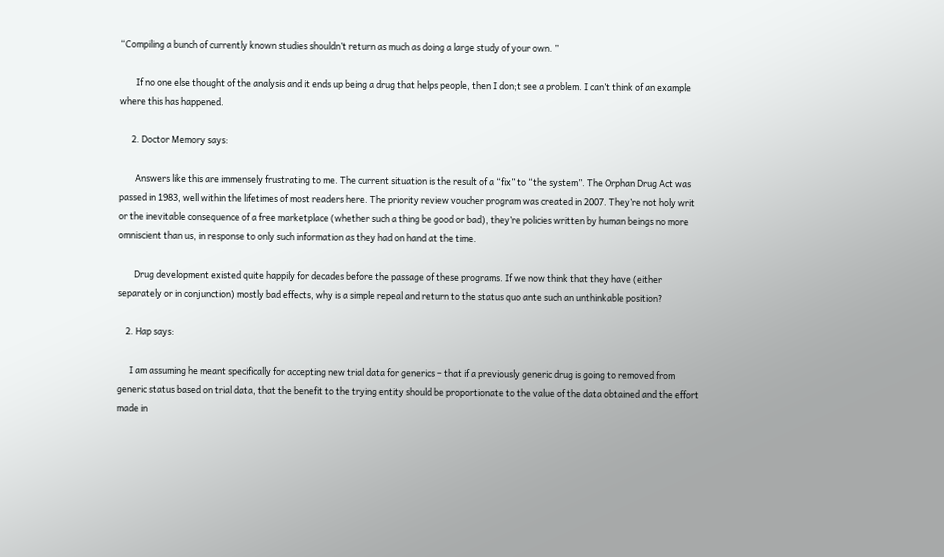“Compiling a bunch of currently known studies shouldn’t return as much as doing a large study of your own. ”

        If no one else thought of the analysis and it ends up being a drug that helps people, then I don;t see a problem. I can’t think of an example where this has happened.

      2. Doctor Memory says:

        Answers like this are immensely frustrating to me. The current situation is the result of a “fix” to “the system”. The Orphan Drug Act was passed in 1983, well within the lifetimes of most readers here. The priority review voucher program was created in 2007. They’re not holy writ or the inevitable consequence of a free marketplace (whether such a thing be good or bad), they’re policies written by human beings no more omniscient than us, in response to only such information as they had on hand at the time.

        Drug development existed quite happily for decades before the passage of these programs. If we now think that they have (either separately or in conjunction) mostly bad effects, why is a simple repeal and return to the status quo ante such an unthinkable position?

    2. Hap says:

      I am assuming he meant specifically for accepting new trial data for generics – that if a previously generic drug is going to removed from generic status based on trial data, that the benefit to the trying entity should be proportionate to the value of the data obtained and the effort made in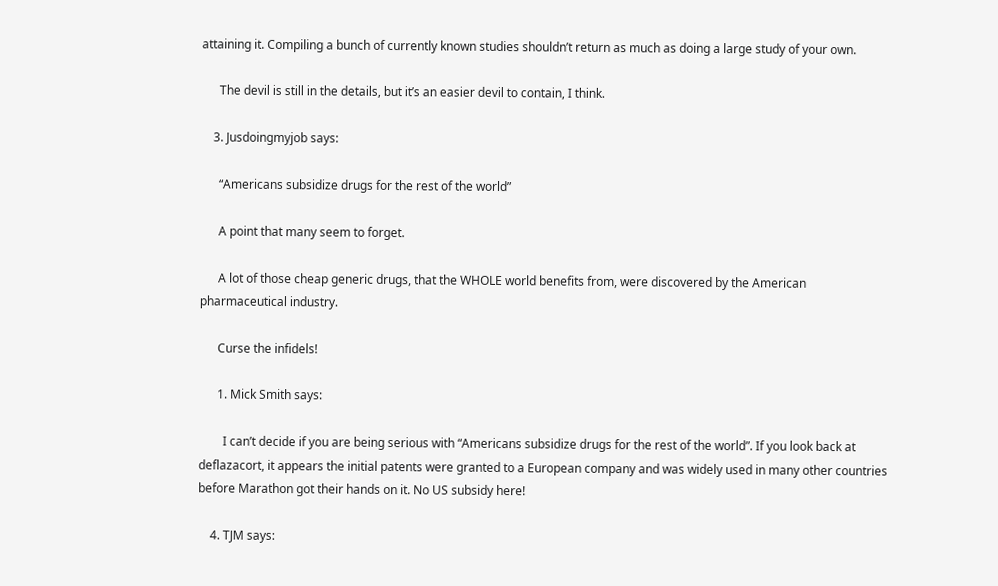attaining it. Compiling a bunch of currently known studies shouldn’t return as much as doing a large study of your own.

      The devil is still in the details, but it’s an easier devil to contain, I think.

    3. Jusdoingmyjob says:

      “Americans subsidize drugs for the rest of the world”

      A point that many seem to forget.

      A lot of those cheap generic drugs, that the WHOLE world benefits from, were discovered by the American pharmaceutical industry.

      Curse the infidels!

      1. Mick Smith says:

        I can’t decide if you are being serious with “Americans subsidize drugs for the rest of the world”. If you look back at deflazacort, it appears the initial patents were granted to a European company and was widely used in many other countries before Marathon got their hands on it. No US subsidy here!

    4. TJM says: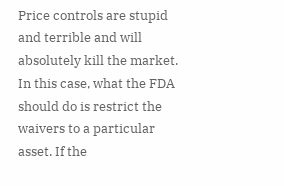Price controls are stupid and terrible and will absolutely kill the market. In this case, what the FDA should do is restrict the waivers to a particular asset. If the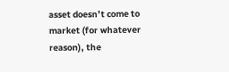asset doesn’t come to market (for whatever reason), the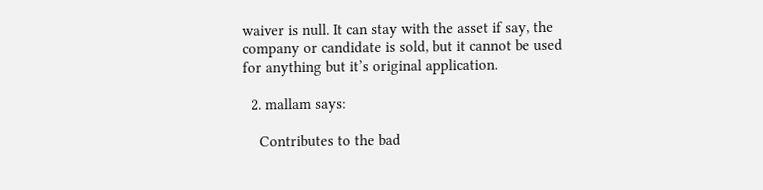waiver is null. It can stay with the asset if say, the company or candidate is sold, but it cannot be used for anything but it’s original application.

  2. mallam says:

    Contributes to the bad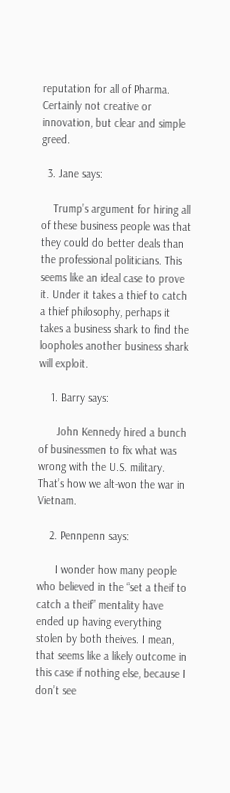reputation for all of Pharma. Certainly not creative or innovation, but clear and simple greed.

  3. Jane says:

    Trump’s argument for hiring all of these business people was that they could do better deals than the professional politicians. This seems like an ideal case to prove it. Under it takes a thief to catch a thief philosophy, perhaps it takes a business shark to find the loopholes another business shark will exploit.

    1. Barry says:

      John Kennedy hired a bunch of businessmen to fix what was wrong with the U.S. military. That’s how we alt-won the war in Vietnam.

    2. Pennpenn says:

      I wonder how many people who believed in the “set a theif to catch a theif” mentality have ended up having everything stolen by both theives. I mean, that seems like a likely outcome in this case if nothing else, because I don’t see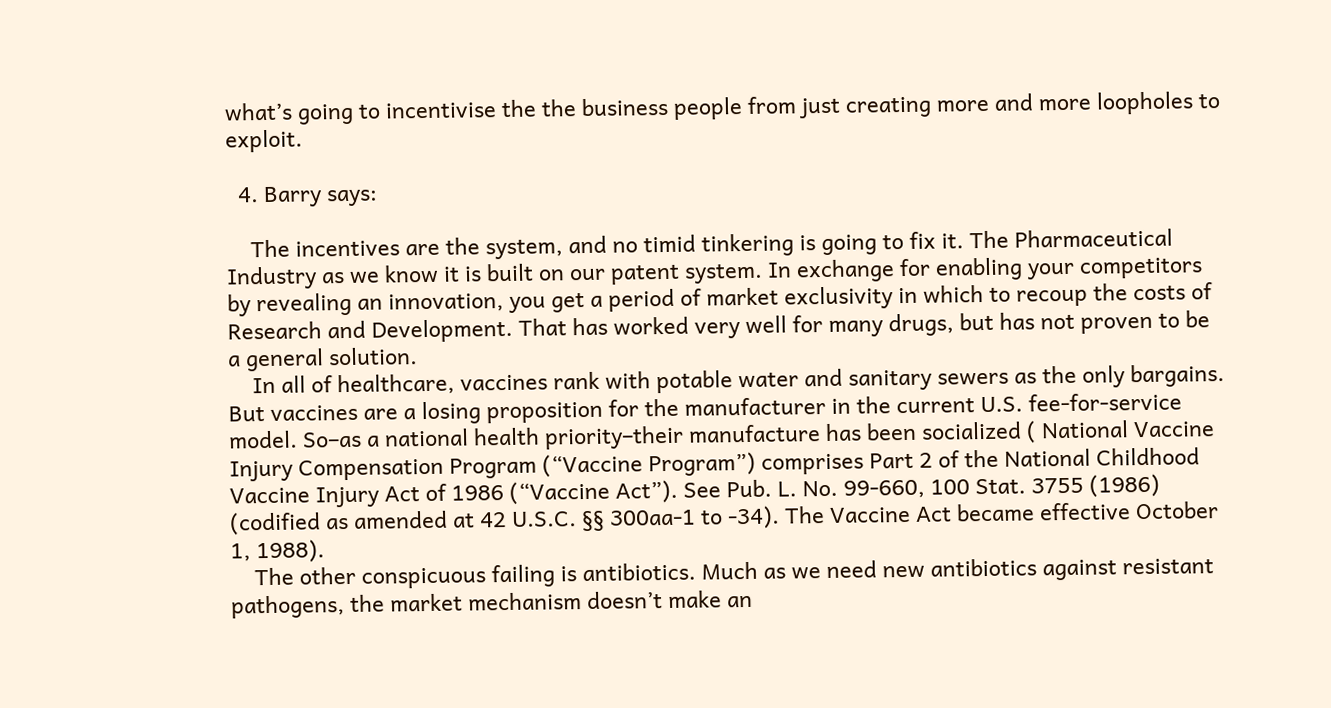what’s going to incentivise the the business people from just creating more and more loopholes to exploit.

  4. Barry says:

    The incentives are the system, and no timid tinkering is going to fix it. The Pharmaceutical Industry as we know it is built on our patent system. In exchange for enabling your competitors by revealing an innovation, you get a period of market exclusivity in which to recoup the costs of Research and Development. That has worked very well for many drugs, but has not proven to be a general solution.
    In all of healthcare, vaccines rank with potable water and sanitary sewers as the only bargains. But vaccines are a losing proposition for the manufacturer in the current U.S. fee-for-service model. So–as a national health priority–their manufacture has been socialized ( National Vaccine Injury Compensation Program (“Vaccine Program”) comprises Part 2 of the National Childhood Vaccine Injury Act of 1986 (“Vaccine Act”). See Pub. L. No. 99-660, 100 Stat. 3755 (1986) (codified as amended at 42 U.S.C. §§ 300aa-1 to -34). The Vaccine Act became effective October 1, 1988).
    The other conspicuous failing is antibiotics. Much as we need new antibiotics against resistant pathogens, the market mechanism doesn’t make an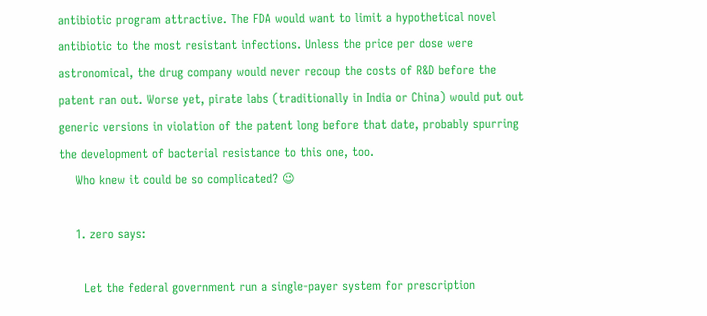antibiotic program attractive. The FDA would want to limit a hypothetical novel antibiotic to the most resistant infections. Unless the price per dose were astronomical, the drug company would never recoup the costs of R&D before the patent ran out. Worse yet, pirate labs (traditionally in India or China) would put out generic versions in violation of the patent long before that date, probably spurring the development of bacterial resistance to this one, too.
    Who knew it could be so complicated? 😉

    1. zero says:

      Let the federal government run a single-payer system for prescription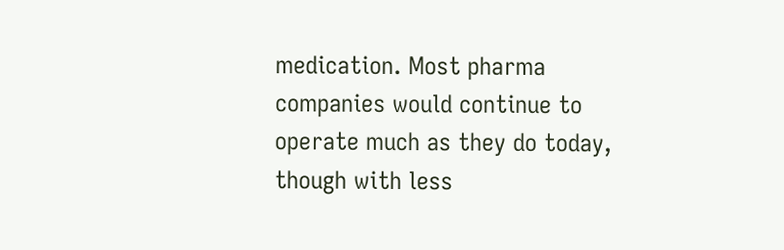medication. Most pharma companies would continue to operate much as they do today, though with less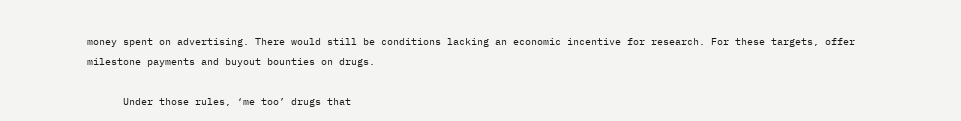money spent on advertising. There would still be conditions lacking an economic incentive for research. For these targets, offer milestone payments and buyout bounties on drugs.

      Under those rules, ‘me too’ drugs that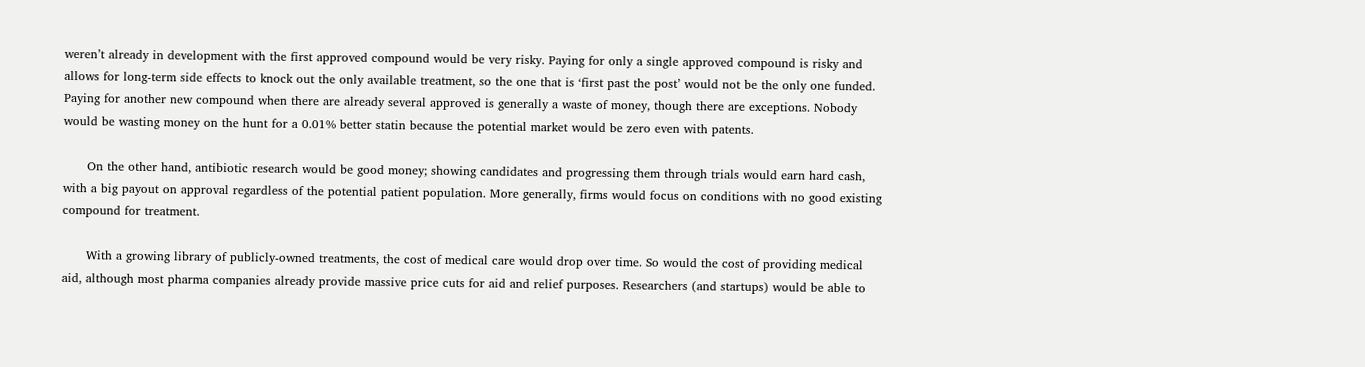weren’t already in development with the first approved compound would be very risky. Paying for only a single approved compound is risky and allows for long-term side effects to knock out the only available treatment, so the one that is ‘first past the post’ would not be the only one funded. Paying for another new compound when there are already several approved is generally a waste of money, though there are exceptions. Nobody would be wasting money on the hunt for a 0.01% better statin because the potential market would be zero even with patents.

      On the other hand, antibiotic research would be good money; showing candidates and progressing them through trials would earn hard cash, with a big payout on approval regardless of the potential patient population. More generally, firms would focus on conditions with no good existing compound for treatment.

      With a growing library of publicly-owned treatments, the cost of medical care would drop over time. So would the cost of providing medical aid, although most pharma companies already provide massive price cuts for aid and relief purposes. Researchers (and startups) would be able to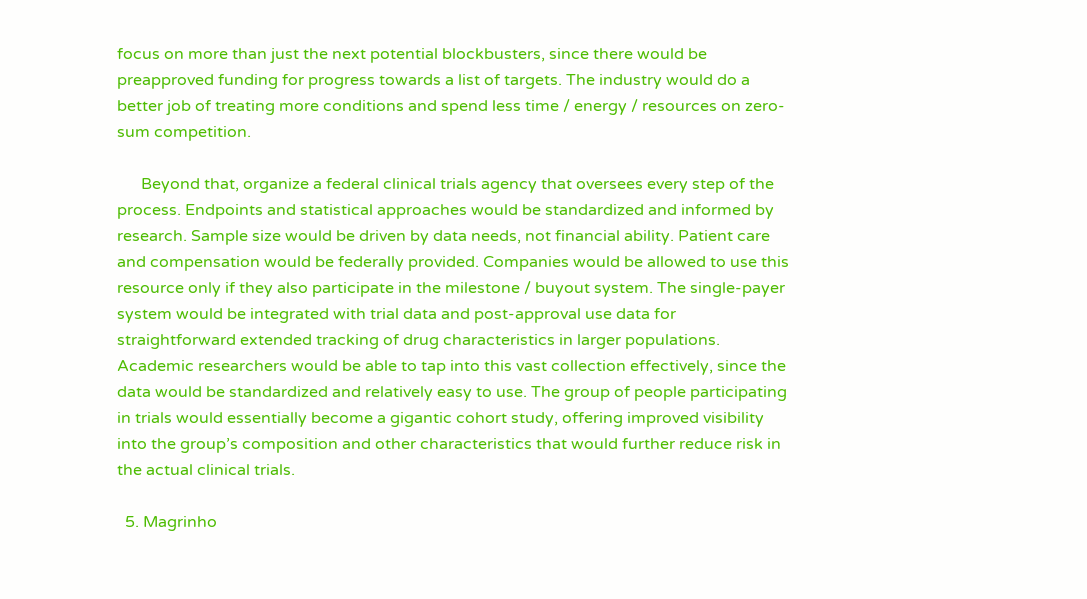focus on more than just the next potential blockbusters, since there would be preapproved funding for progress towards a list of targets. The industry would do a better job of treating more conditions and spend less time / energy / resources on zero-sum competition.

      Beyond that, organize a federal clinical trials agency that oversees every step of the process. Endpoints and statistical approaches would be standardized and informed by research. Sample size would be driven by data needs, not financial ability. Patient care and compensation would be federally provided. Companies would be allowed to use this resource only if they also participate in the milestone / buyout system. The single-payer system would be integrated with trial data and post-approval use data for straightforward extended tracking of drug characteristics in larger populations. Academic researchers would be able to tap into this vast collection effectively, since the data would be standardized and relatively easy to use. The group of people participating in trials would essentially become a gigantic cohort study, offering improved visibility into the group’s composition and other characteristics that would further reduce risk in the actual clinical trials.

  5. Magrinho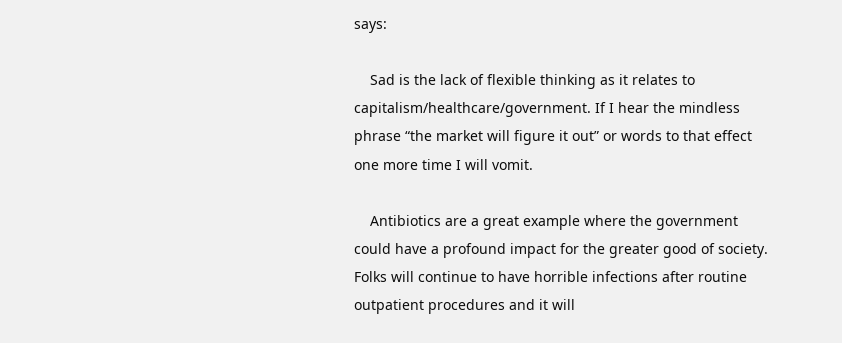says:

    Sad is the lack of flexible thinking as it relates to capitalism/healthcare/government. If I hear the mindless phrase “the market will figure it out” or words to that effect one more time I will vomit.

    Antibiotics are a great example where the government could have a profound impact for the greater good of society. Folks will continue to have horrible infections after routine outpatient procedures and it will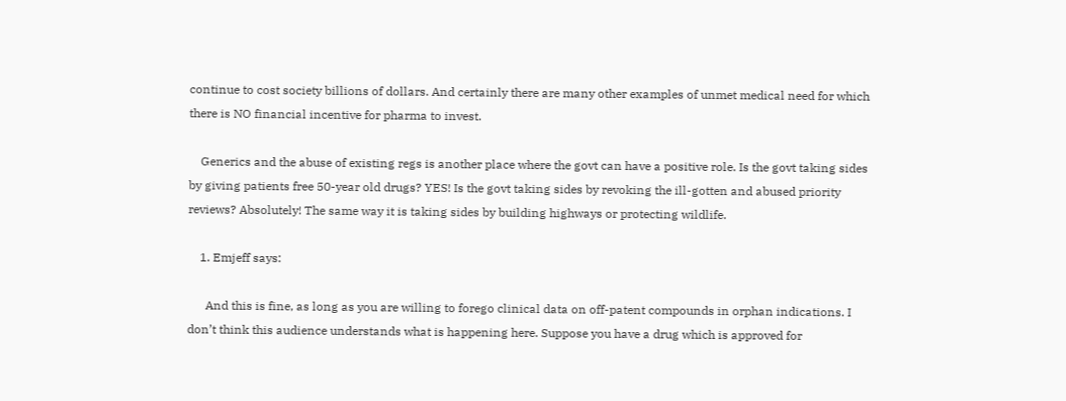continue to cost society billions of dollars. And certainly there are many other examples of unmet medical need for which there is NO financial incentive for pharma to invest.

    Generics and the abuse of existing regs is another place where the govt can have a positive role. Is the govt taking sides by giving patients free 50-year old drugs? YES! Is the govt taking sides by revoking the ill-gotten and abused priority reviews? Absolutely! The same way it is taking sides by building highways or protecting wildlife.

    1. Emjeff says:

      And this is fine, as long as you are willing to forego clinical data on off-patent compounds in orphan indications. I don’t think this audience understands what is happening here. Suppose you have a drug which is approved for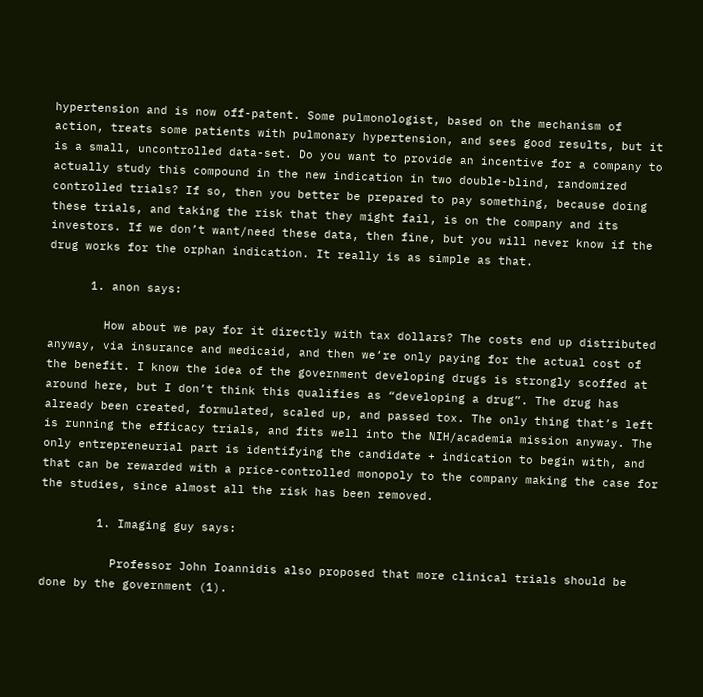hypertension and is now off-patent. Some pulmonologist, based on the mechanism of action, treats some patients with pulmonary hypertension, and sees good results, but it is a small, uncontrolled data-set. Do you want to provide an incentive for a company to actually study this compound in the new indication in two double-blind, randomized controlled trials? If so, then you better be prepared to pay something, because doing these trials, and taking the risk that they might fail, is on the company and its investors. If we don’t want/need these data, then fine, but you will never know if the drug works for the orphan indication. It really is as simple as that.

      1. anon says:

        How about we pay for it directly with tax dollars? The costs end up distributed anyway, via insurance and medicaid, and then we’re only paying for the actual cost of the benefit. I know the idea of the government developing drugs is strongly scoffed at around here, but I don’t think this qualifies as “developing a drug”. The drug has already been created, formulated, scaled up, and passed tox. The only thing that’s left is running the efficacy trials, and fits well into the NIH/academia mission anyway. The only entrepreneurial part is identifying the candidate + indication to begin with, and that can be rewarded with a price-controlled monopoly to the company making the case for the studies, since almost all the risk has been removed.

        1. Imaging guy says:

          Professor John Ioannidis also proposed that more clinical trials should be done by the government (1).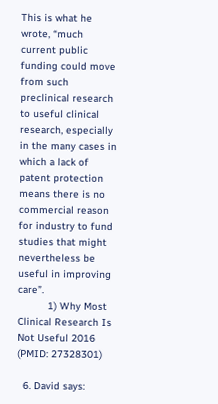This is what he wrote, “much current public funding could move from such preclinical research to useful clinical research, especially in the many cases in which a lack of patent protection means there is no commercial reason for industry to fund studies that might nevertheless be useful in improving care”.
          1) Why Most Clinical Research Is Not Useful 2016 (PMID: 27328301)

  6. David says: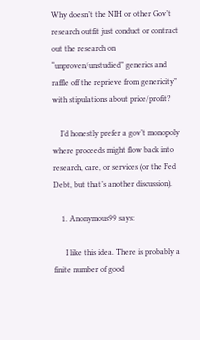Why doesn’t the NIH or other Gov’t research outfit just conduct or contract out the research on “unproven/unstudied” generics and raffle off the reprieve from genericity” with stipulations about price/profit?

    I’d honestly prefer a gov’t monopoly where proceeds might flow back into research, care, or services (or the Fed Debt, but that’s another discussion).

    1. Anonymous99 says:

      I like this idea. There is probably a finite number of good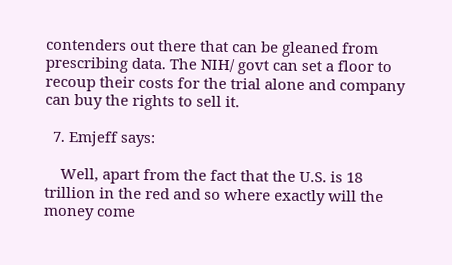contenders out there that can be gleaned from prescribing data. The NIH/ govt can set a floor to recoup their costs for the trial alone and company can buy the rights to sell it.

  7. Emjeff says:

    Well, apart from the fact that the U.S. is 18 trillion in the red and so where exactly will the money come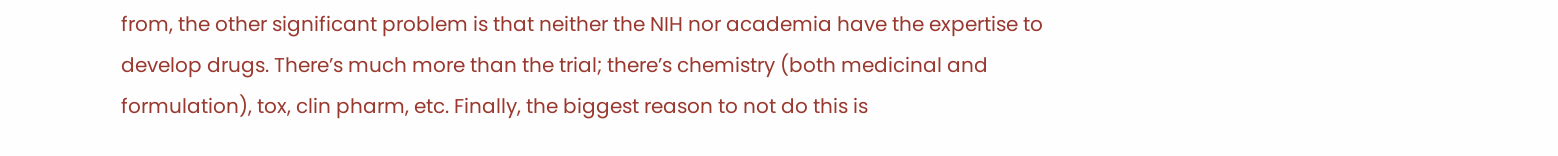from, the other significant problem is that neither the NIH nor academia have the expertise to develop drugs. There’s much more than the trial; there’s chemistry (both medicinal and formulation), tox, clin pharm, etc. Finally, the biggest reason to not do this is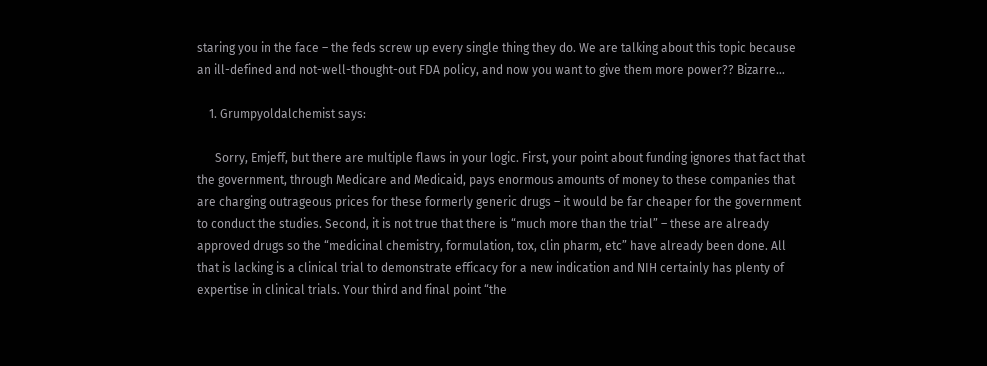staring you in the face – the feds screw up every single thing they do. We are talking about this topic because an ill-defined and not-well-thought-out FDA policy, and now you want to give them more power?? Bizarre…

    1. Grumpyoldalchemist says:

      Sorry, Emjeff, but there are multiple flaws in your logic. First, your point about funding ignores that fact that the government, through Medicare and Medicaid, pays enormous amounts of money to these companies that are charging outrageous prices for these formerly generic drugs – it would be far cheaper for the government to conduct the studies. Second, it is not true that there is “much more than the trial” – these are already approved drugs so the “medicinal chemistry, formulation, tox, clin pharm, etc” have already been done. All that is lacking is a clinical trial to demonstrate efficacy for a new indication and NIH certainly has plenty of expertise in clinical trials. Your third and final point “the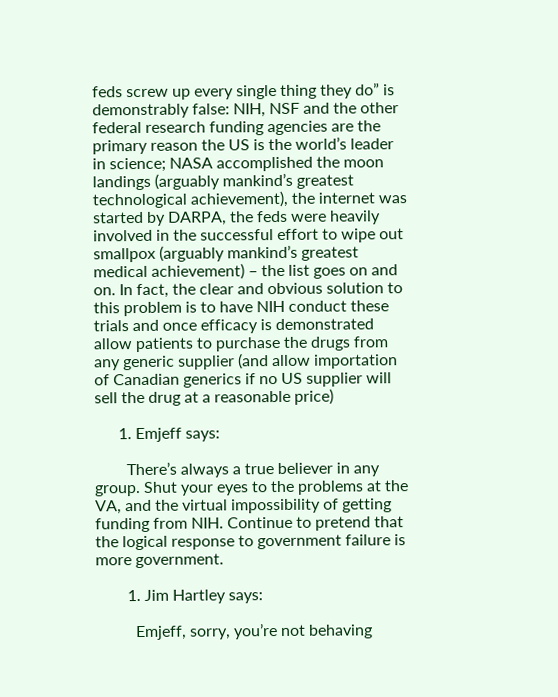feds screw up every single thing they do” is demonstrably false: NIH, NSF and the other federal research funding agencies are the primary reason the US is the world’s leader in science; NASA accomplished the moon landings (arguably mankind’s greatest technological achievement), the internet was started by DARPA, the feds were heavily involved in the successful effort to wipe out smallpox (arguably mankind’s greatest medical achievement) – the list goes on and on. In fact, the clear and obvious solution to this problem is to have NIH conduct these trials and once efficacy is demonstrated allow patients to purchase the drugs from any generic supplier (and allow importation of Canadian generics if no US supplier will sell the drug at a reasonable price)

      1. Emjeff says:

        There’s always a true believer in any group. Shut your eyes to the problems at the VA, and the virtual impossibility of getting funding from NIH. Continue to pretend that the logical response to government failure is more government.

        1. Jim Hartley says:

          Emjeff, sorry, you’re not behaving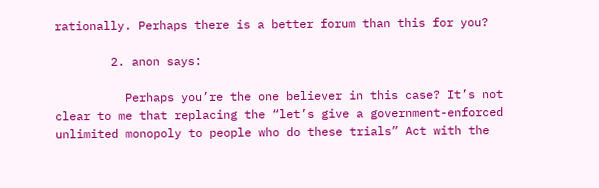rationally. Perhaps there is a better forum than this for you?

        2. anon says:

          Perhaps you’re the one believer in this case? It’s not clear to me that replacing the “let’s give a government-enforced unlimited monopoly to people who do these trials” Act with the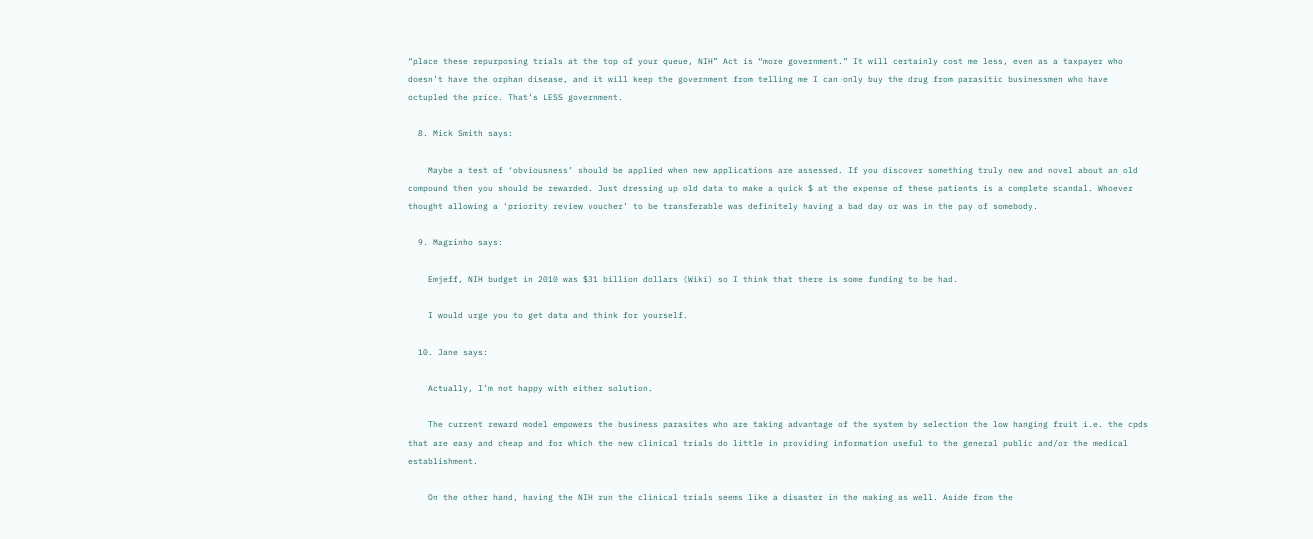“place these repurposing trials at the top of your queue, NIH” Act is “more government.” It will certainly cost me less, even as a taxpayer who doesn’t have the orphan disease, and it will keep the government from telling me I can only buy the drug from parasitic businessmen who have octupled the price. That’s LESS government.

  8. Mick Smith says:

    Maybe a test of ‘obviousness’ should be applied when new applications are assessed. If you discover something truly new and novel about an old compound then you should be rewarded. Just dressing up old data to make a quick $ at the expense of these patients is a complete scandal. Whoever thought allowing a ‘priority review voucher’ to be transferable was definitely having a bad day or was in the pay of somebody.

  9. Magrinho says:

    Emjeff, NIH budget in 2010 was $31 billion dollars (Wiki) so I think that there is some funding to be had.

    I would urge you to get data and think for yourself.

  10. Jane says:

    Actually, I’m not happy with either solution.

    The current reward model empowers the business parasites who are taking advantage of the system by selection the low hanging fruit i.e. the cpds that are easy and cheap and for which the new clinical trials do little in providing information useful to the general public and/or the medical establishment.

    On the other hand, having the NIH run the clinical trials seems like a disaster in the making as well. Aside from the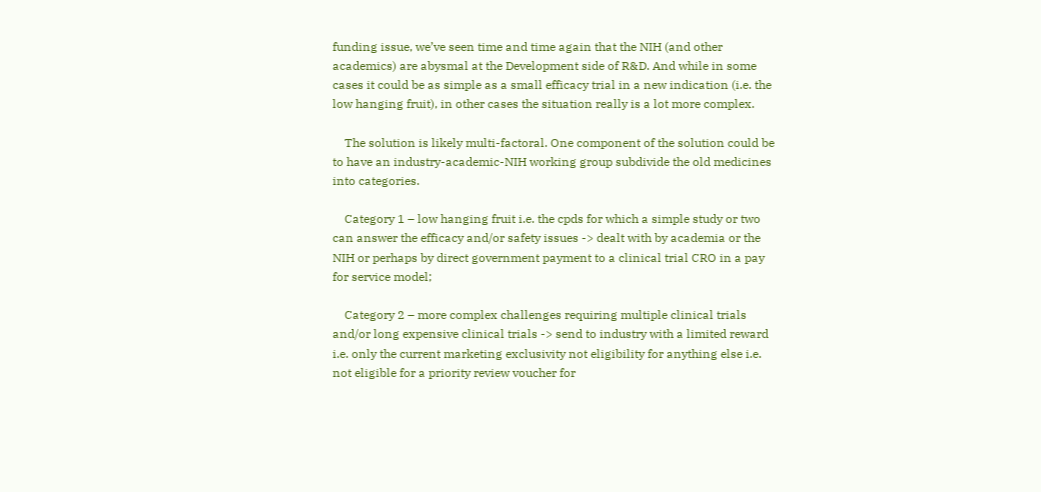funding issue, we’ve seen time and time again that the NIH (and other academics) are abysmal at the Development side of R&D. And while in some cases it could be as simple as a small efficacy trial in a new indication (i.e. the low hanging fruit), in other cases the situation really is a lot more complex.

    The solution is likely multi-factoral. One component of the solution could be to have an industry-academic-NIH working group subdivide the old medicines into categories.

    Category 1 – low hanging fruit i.e. the cpds for which a simple study or two can answer the efficacy and/or safety issues -> dealt with by academia or the NIH or perhaps by direct government payment to a clinical trial CRO in a pay for service model;

    Category 2 – more complex challenges requiring multiple clinical trials and/or long expensive clinical trials -> send to industry with a limited reward i.e. only the current marketing exclusivity not eligibility for anything else i.e. not eligible for a priority review voucher for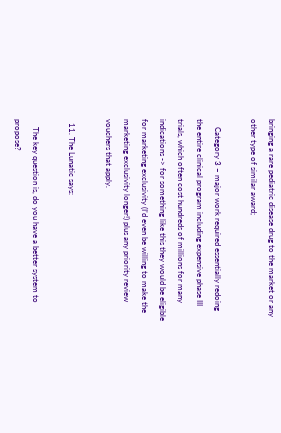bringing a rare pediatric disease drug to the market or any other type of similar award;

    Category 3 – major work required essentially redoing the entire clinical program including expensive phase III trials, which often cost hundreds of millions for many indications -> for something like this they would be eligible for marketing exclusivity (I’d even be willing to make the marketing exclusivity longer!) plus any priority review vouchers that apply.

  11. The Lunatic says:

    The key question is, do you have a better system to propose?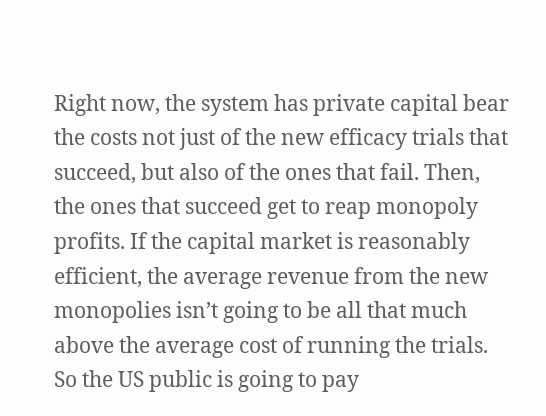Right now, the system has private capital bear the costs not just of the new efficacy trials that succeed, but also of the ones that fail. Then, the ones that succeed get to reap monopoly profits. If the capital market is reasonably efficient, the average revenue from the new monopolies isn’t going to be all that much above the average cost of running the trials. So the US public is going to pay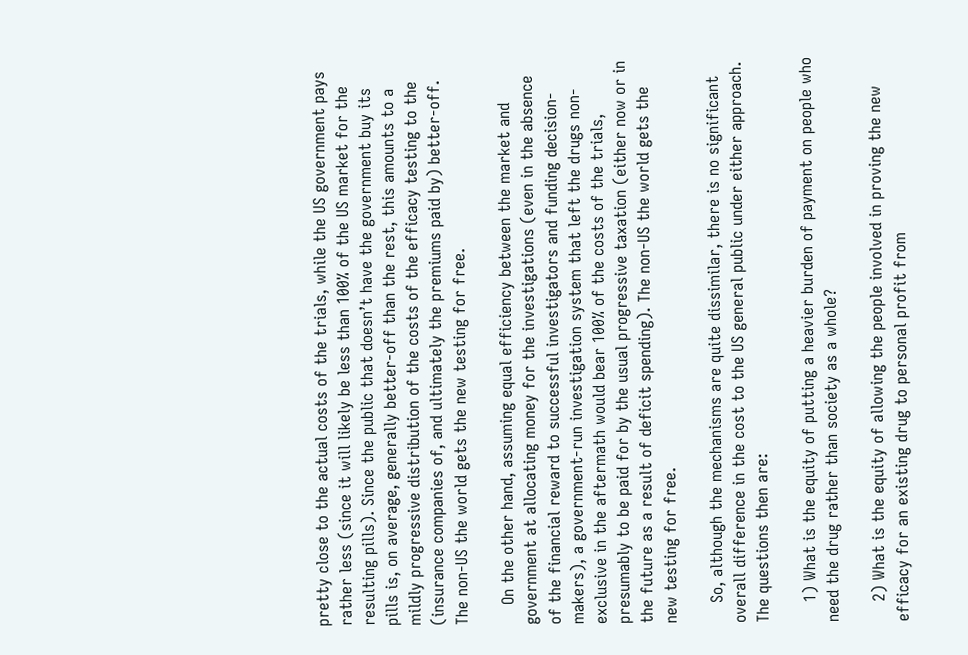pretty close to the actual costs of the trials, while the US government pays rather less (since it will likely be less than 100% of the US market for the resulting pills). Since the public that doesn’t have the government buy its pills is, on average, generally better-off than the rest, this amounts to a mildly progressive distribution of the costs of the efficacy testing to the (insurance companies of, and ultimately the premiums paid by) better-off. The non-US the world gets the new testing for free.

    On the other hand, assuming equal efficiency between the market and government at allocating money for the investigations (even in the absence of the financial reward to successful investigators and funding decision-makers), a government-run investigation system that left the drugs non-exclusive in the aftermath would bear 100% of the costs of the trials, presumably to be paid for by the usual progressive taxation (either now or in the future as a result of deficit spending). The non-US the world gets the new testing for free.

    So, although the mechanisms are quite dissimilar, there is no significant overall difference in the cost to the US general public under either approach. The questions then are:

    1) What is the equity of putting a heavier burden of payment on people who need the drug rather than society as a whole?

    2) What is the equity of allowing the people involved in proving the new efficacy for an existing drug to personal profit from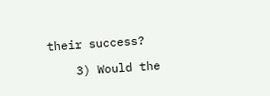their success?

    3) Would the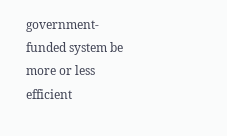government-funded system be more or less efficient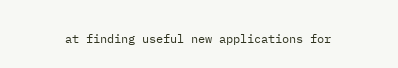at finding useful new applications for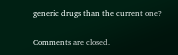generic drugs than the current one?

Comments are closed.